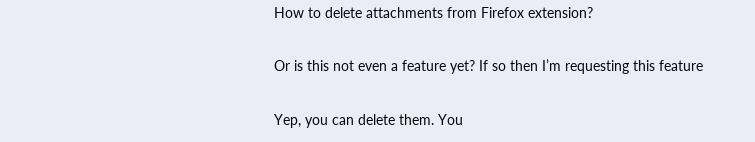How to delete attachments from Firefox extension?

Or is this not even a feature yet? If so then I’m requesting this feature

Yep, you can delete them. You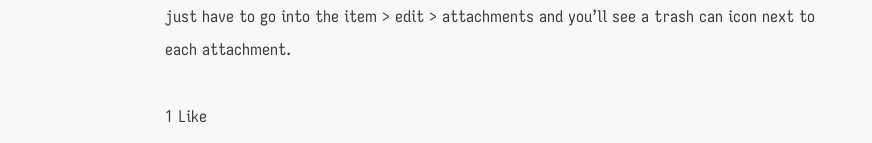just have to go into the item > edit > attachments and you’ll see a trash can icon next to each attachment.

1 Like